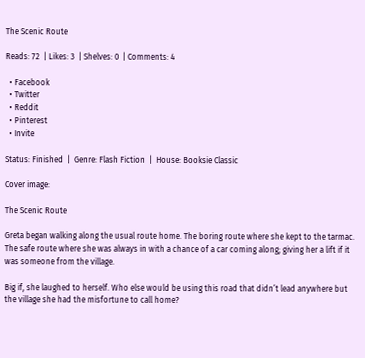The Scenic Route

Reads: 72  | Likes: 3  | Shelves: 0  | Comments: 4

  • Facebook
  • Twitter
  • Reddit
  • Pinterest
  • Invite

Status: Finished  |  Genre: Flash Fiction  |  House: Booksie Classic

Cover image:

The Scenic Route

Greta began walking along the usual route home. The boring route where she kept to the tarmac. The safe route where she was always in with a chance of a car coming along; giving her a lift if it was someone from the village.

Big if, she laughed to herself. Who else would be using this road that didn’t lead anywhere but the village she had the misfortune to call home?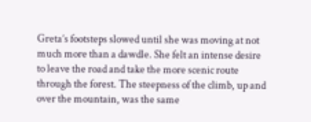Greta’s footsteps slowed until she was moving at not much more than a dawdle. She felt an intense desire to leave the road and take the more scenic route through the forest. The steepness of the climb, up and over the mountain, was the same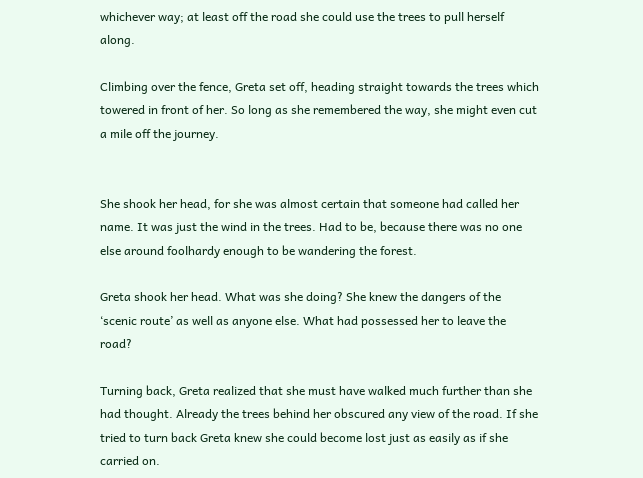whichever way; at least off the road she could use the trees to pull herself along.

Climbing over the fence, Greta set off, heading straight towards the trees which towered in front of her. So long as she remembered the way, she might even cut a mile off the journey.


She shook her head, for she was almost certain that someone had called her name. It was just the wind in the trees. Had to be, because there was no one else around foolhardy enough to be wandering the forest.

Greta shook her head. What was she doing? She knew the dangers of the ‘scenic route’ as well as anyone else. What had possessed her to leave the road?

Turning back, Greta realized that she must have walked much further than she had thought. Already the trees behind her obscured any view of the road. If she tried to turn back Greta knew she could become lost just as easily as if she carried on.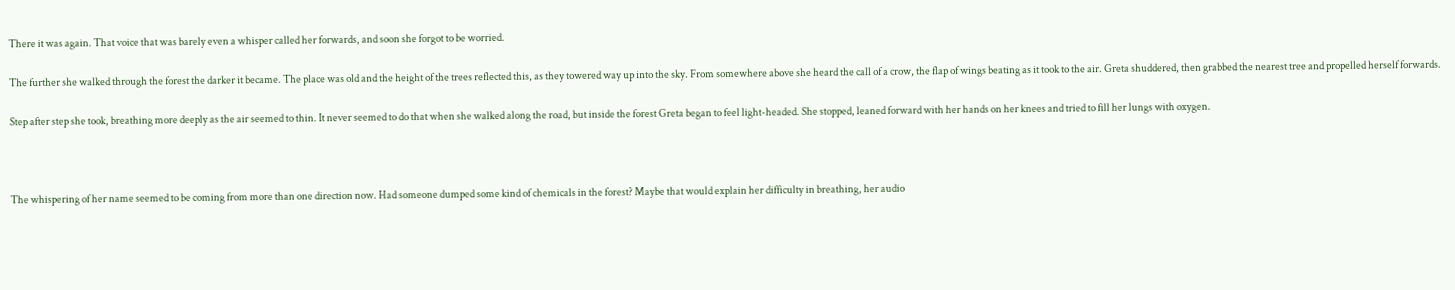There it was again. That voice that was barely even a whisper called her forwards, and soon she forgot to be worried.

The further she walked through the forest the darker it became. The place was old and the height of the trees reflected this, as they towered way up into the sky. From somewhere above she heard the call of a crow, the flap of wings beating as it took to the air. Greta shuddered, then grabbed the nearest tree and propelled herself forwards.

Step after step she took, breathing more deeply as the air seemed to thin. It never seemed to do that when she walked along the road, but inside the forest Greta began to feel light-headed. She stopped, leaned forward with her hands on her knees and tried to fill her lungs with oxygen.



The whispering of her name seemed to be coming from more than one direction now. Had someone dumped some kind of chemicals in the forest? Maybe that would explain her difficulty in breathing, her audio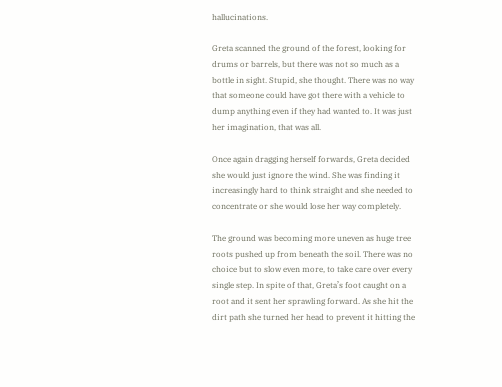hallucinations.

Greta scanned the ground of the forest, looking for drums or barrels, but there was not so much as a bottle in sight. Stupid, she thought. There was no way that someone could have got there with a vehicle to dump anything even if they had wanted to. It was just her imagination, that was all.

Once again dragging herself forwards, Greta decided she would just ignore the wind. She was finding it increasingly hard to think straight and she needed to concentrate or she would lose her way completely.

The ground was becoming more uneven as huge tree roots pushed up from beneath the soil. There was no choice but to slow even more, to take care over every single step. In spite of that, Greta’s foot caught on a root and it sent her sprawling forward. As she hit the dirt path she turned her head to prevent it hitting the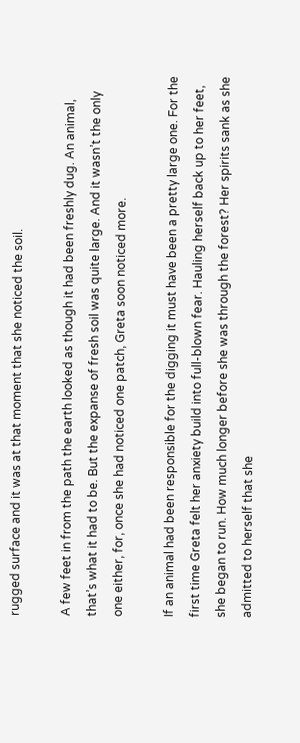rugged surface and it was at that moment that she noticed the soil.

A few feet in from the path the earth looked as though it had been freshly dug. An animal, that’s what it had to be. But the expanse of fresh soil was quite large. And it wasn’t the only one either, for, once she had noticed one patch, Greta soon noticed more.

If an animal had been responsible for the digging it must have been a pretty large one. For the first time Greta felt her anxiety build into full-blown fear. Hauling herself back up to her feet, she began to run. How much longer before she was through the forest? Her spirits sank as she admitted to herself that she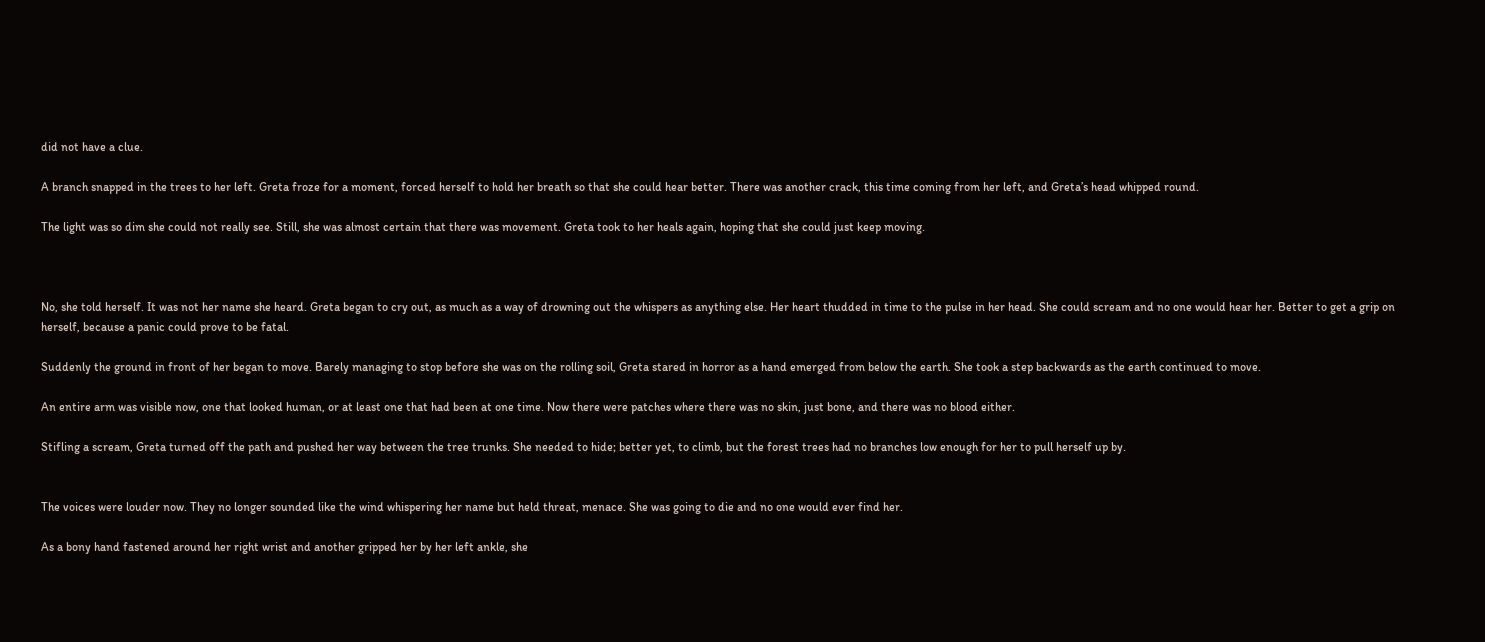did not have a clue.

A branch snapped in the trees to her left. Greta froze for a moment, forced herself to hold her breath so that she could hear better. There was another crack, this time coming from her left, and Greta’s head whipped round.

The light was so dim she could not really see. Still, she was almost certain that there was movement. Greta took to her heals again, hoping that she could just keep moving.



No, she told herself. It was not her name she heard. Greta began to cry out, as much as a way of drowning out the whispers as anything else. Her heart thudded in time to the pulse in her head. She could scream and no one would hear her. Better to get a grip on herself, because a panic could prove to be fatal.

Suddenly the ground in front of her began to move. Barely managing to stop before she was on the rolling soil, Greta stared in horror as a hand emerged from below the earth. She took a step backwards as the earth continued to move.

An entire arm was visible now, one that looked human, or at least one that had been at one time. Now there were patches where there was no skin, just bone, and there was no blood either.

Stifling a scream, Greta turned off the path and pushed her way between the tree trunks. She needed to hide; better yet, to climb, but the forest trees had no branches low enough for her to pull herself up by.


The voices were louder now. They no longer sounded like the wind whispering her name but held threat, menace. She was going to die and no one would ever find her.

As a bony hand fastened around her right wrist and another gripped her by her left ankle, she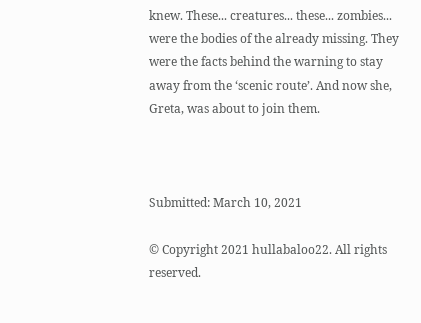knew. These... creatures... these... zombies... were the bodies of the already missing. They were the facts behind the warning to stay away from the ‘scenic route’. And now she, Greta, was about to join them.



Submitted: March 10, 2021

© Copyright 2021 hullabaloo22. All rights reserved.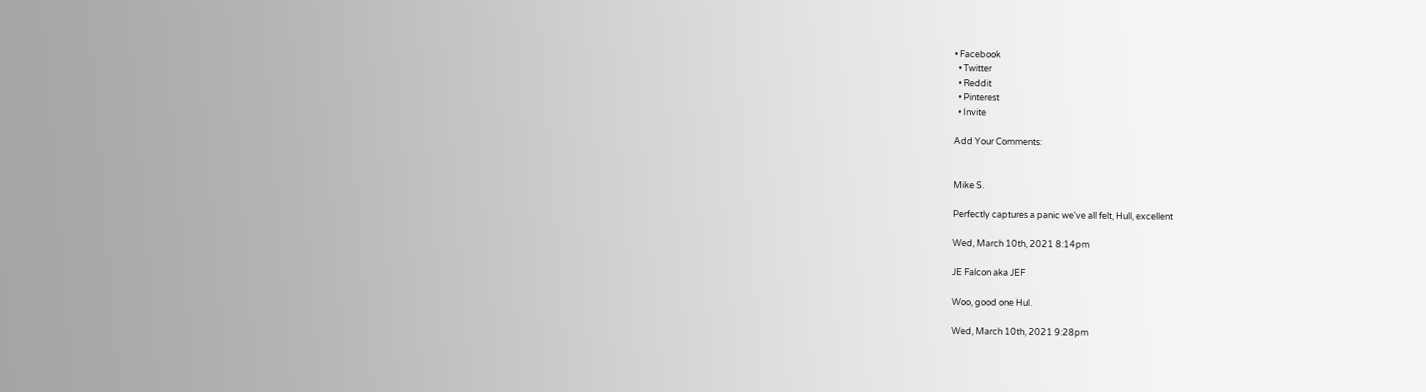• Facebook
  • Twitter
  • Reddit
  • Pinterest
  • Invite

Add Your Comments:


Mike S.

Perfectly captures a panic we've all felt, Hull, excellent

Wed, March 10th, 2021 8:14pm

JE Falcon aka JEF

Woo, good one Hul.

Wed, March 10th, 2021 9:28pm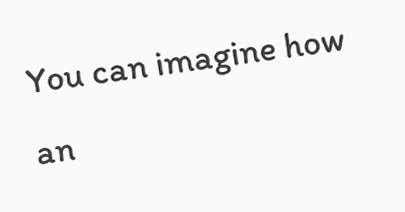You can imagine how an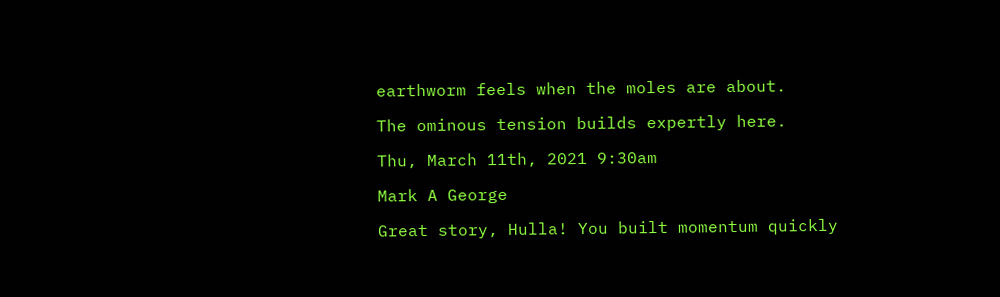earthworm feels when the moles are about.

The ominous tension builds expertly here.

Thu, March 11th, 2021 9:30am

Mark A George

Great story, Hulla! You built momentum quickly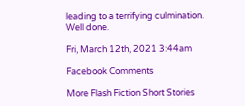leading to a terrifying culmination. Well done.

Fri, March 12th, 2021 3:44am

Facebook Comments

More Flash Fiction Short Stories